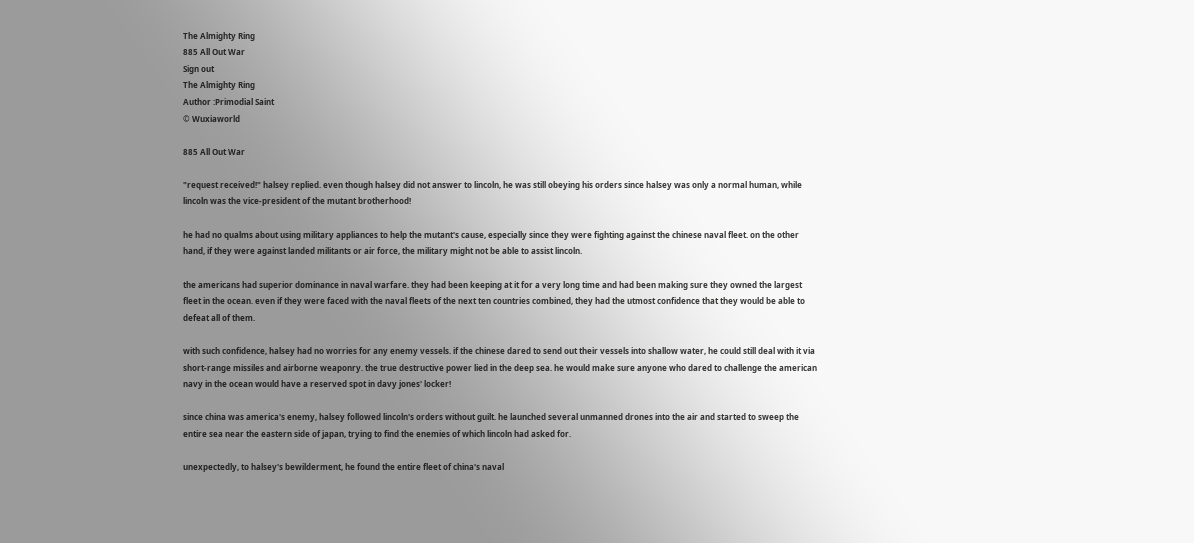The Almighty Ring
885 All Out War
Sign out
The Almighty Ring
Author :Primodial Saint
© Wuxiaworld

885 All Out War

"request received!" halsey replied. even though halsey did not answer to lincoln, he was still obeying his orders since halsey was only a normal human, while lincoln was the vice-president of the mutant brotherhood!

he had no qualms about using military appliances to help the mutant's cause, especially since they were fighting against the chinese naval fleet. on the other hand, if they were against landed militants or air force, the military might not be able to assist lincoln.

the americans had superior dominance in naval warfare. they had been keeping at it for a very long time and had been making sure they owned the largest fleet in the ocean. even if they were faced with the naval fleets of the next ten countries combined, they had the utmost confidence that they would be able to defeat all of them.

with such confidence, halsey had no worries for any enemy vessels. if the chinese dared to send out their vessels into shallow water, he could still deal with it via short-range missiles and airborne weaponry. the true destructive power lied in the deep sea. he would make sure anyone who dared to challenge the american navy in the ocean would have a reserved spot in davy jones' locker!

since china was america's enemy, halsey followed lincoln's orders without guilt. he launched several unmanned drones into the air and started to sweep the entire sea near the eastern side of japan, trying to find the enemies of which lincoln had asked for.

unexpectedly, to halsey's bewilderment, he found the entire fleet of china's naval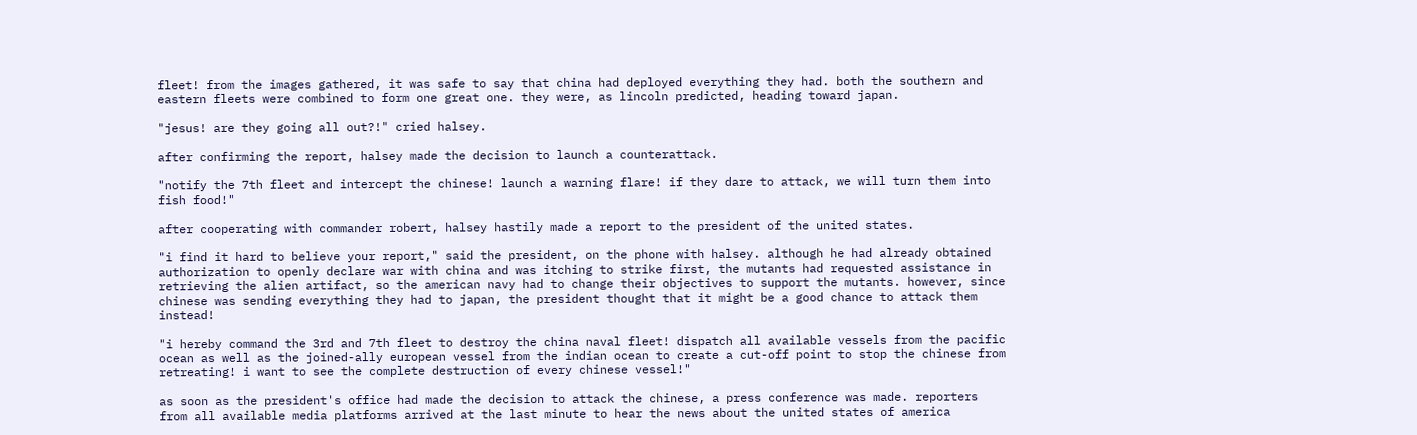fleet! from the images gathered, it was safe to say that china had deployed everything they had. both the southern and eastern fleets were combined to form one great one. they were, as lincoln predicted, heading toward japan.

"jesus! are they going all out?!" cried halsey.

after confirming the report, halsey made the decision to launch a counterattack.

"notify the 7th fleet and intercept the chinese! launch a warning flare! if they dare to attack, we will turn them into fish food!"

after cooperating with commander robert, halsey hastily made a report to the president of the united states.

"i find it hard to believe your report," said the president, on the phone with halsey. although he had already obtained authorization to openly declare war with china and was itching to strike first, the mutants had requested assistance in retrieving the alien artifact, so the american navy had to change their objectives to support the mutants. however, since chinese was sending everything they had to japan, the president thought that it might be a good chance to attack them instead!

"i hereby command the 3rd and 7th fleet to destroy the china naval fleet! dispatch all available vessels from the pacific ocean as well as the joined-ally european vessel from the indian ocean to create a cut-off point to stop the chinese from retreating! i want to see the complete destruction of every chinese vessel!"

as soon as the president's office had made the decision to attack the chinese, a press conference was made. reporters from all available media platforms arrived at the last minute to hear the news about the united states of america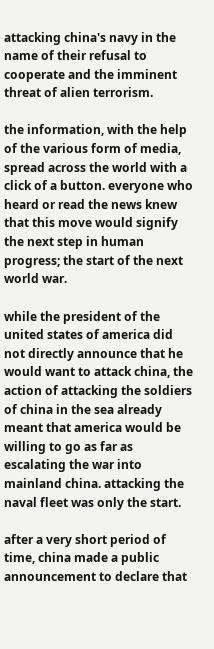attacking china's navy in the name of their refusal to cooperate and the imminent threat of alien terrorism.

the information, with the help of the various form of media, spread across the world with a click of a button. everyone who heard or read the news knew that this move would signify the next step in human progress; the start of the next world war.

while the president of the united states of america did not directly announce that he would want to attack china, the action of attacking the soldiers of china in the sea already meant that america would be willing to go as far as escalating the war into mainland china. attacking the naval fleet was only the start.

after a very short period of time, china made a public announcement to declare that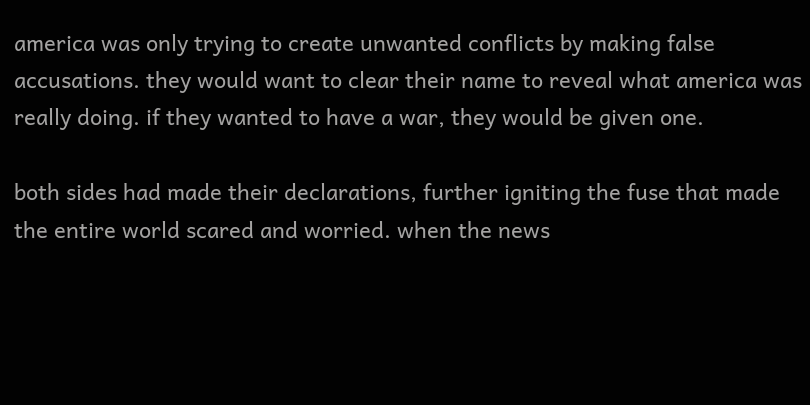america was only trying to create unwanted conflicts by making false accusations. they would want to clear their name to reveal what america was really doing. if they wanted to have a war, they would be given one.

both sides had made their declarations, further igniting the fuse that made the entire world scared and worried. when the news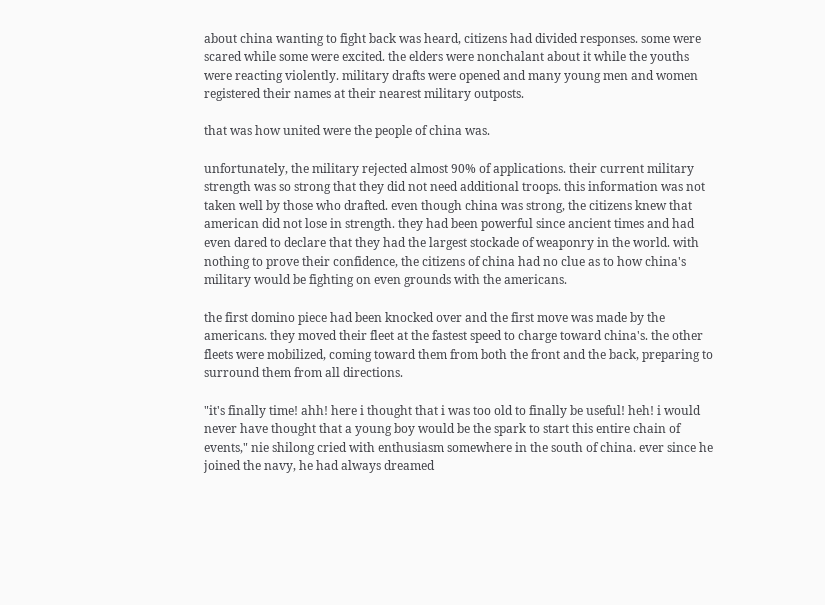about china wanting to fight back was heard, citizens had divided responses. some were scared while some were excited. the elders were nonchalant about it while the youths were reacting violently. military drafts were opened and many young men and women registered their names at their nearest military outposts.

that was how united were the people of china was.

unfortunately, the military rejected almost 90% of applications. their current military strength was so strong that they did not need additional troops. this information was not taken well by those who drafted. even though china was strong, the citizens knew that american did not lose in strength. they had been powerful since ancient times and had even dared to declare that they had the largest stockade of weaponry in the world. with nothing to prove their confidence, the citizens of china had no clue as to how china's military would be fighting on even grounds with the americans.

the first domino piece had been knocked over and the first move was made by the americans. they moved their fleet at the fastest speed to charge toward china's. the other fleets were mobilized, coming toward them from both the front and the back, preparing to surround them from all directions.

"it's finally time! ahh! here i thought that i was too old to finally be useful! heh! i would never have thought that a young boy would be the spark to start this entire chain of events," nie shilong cried with enthusiasm somewhere in the south of china. ever since he joined the navy, he had always dreamed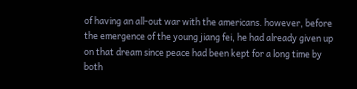of having an all-out war with the americans. however, before the emergence of the young jiang fei, he had already given up on that dream since peace had been kept for a long time by both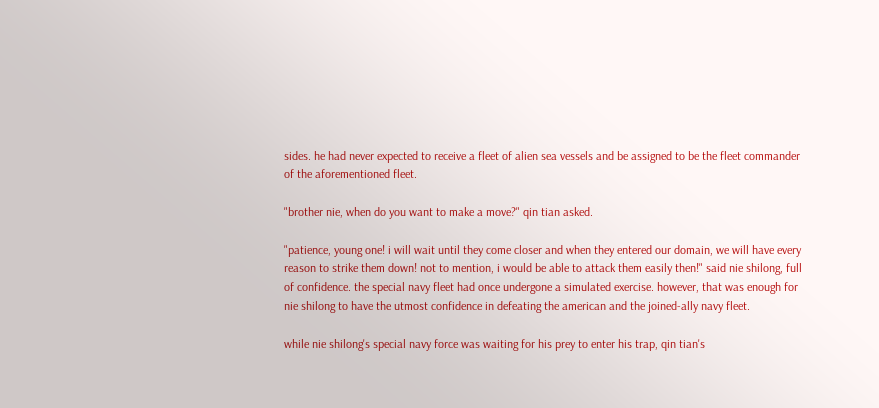sides. he had never expected to receive a fleet of alien sea vessels and be assigned to be the fleet commander of the aforementioned fleet.

"brother nie, when do you want to make a move?" qin tian asked.

"patience, young one! i will wait until they come closer and when they entered our domain, we will have every reason to strike them down! not to mention, i would be able to attack them easily then!" said nie shilong, full of confidence. the special navy fleet had once undergone a simulated exercise. however, that was enough for nie shilong to have the utmost confidence in defeating the american and the joined-ally navy fleet.

while nie shilong's special navy force was waiting for his prey to enter his trap, qin tian's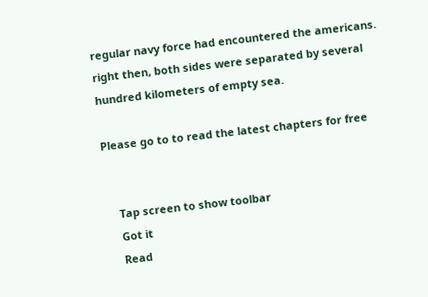regular navy force had encountered the americans. right then, both sides were separated by several hundred kilometers of empty sea.

Please go to to read the latest chapters for free


    Tap screen to show toolbar
    Got it
    Read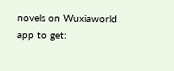novels on Wuxiaworld app to get: